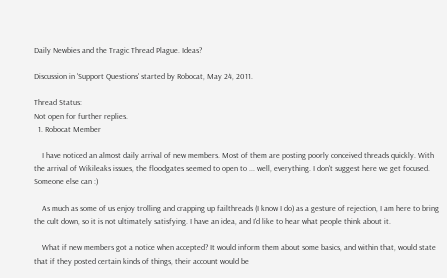Daily Newbies and the Tragic Thread Plague. Ideas?

Discussion in 'Support Questions' started by Robocat, May 24, 2011.

Thread Status:
Not open for further replies.
  1. Robocat Member

    I have noticed an almost daily arrival of new members. Most of them are posting poorly conceived threads quickly. With the arrival of Wikileaks issues, the floodgates seemed to open to ... well, everything. I don't suggest here we get focused. Someone else can :)

    As much as some of us enjoy trolling and crapping up failthreads (I know I do) as a gesture of rejection, I am here to bring the cult down, so it is not ultimately satisfying. I have an idea, and I'd like to hear what people think about it.

    What if new members got a notice when accepted? It would inform them about some basics, and within that, would state that if they posted certain kinds of things, their account would be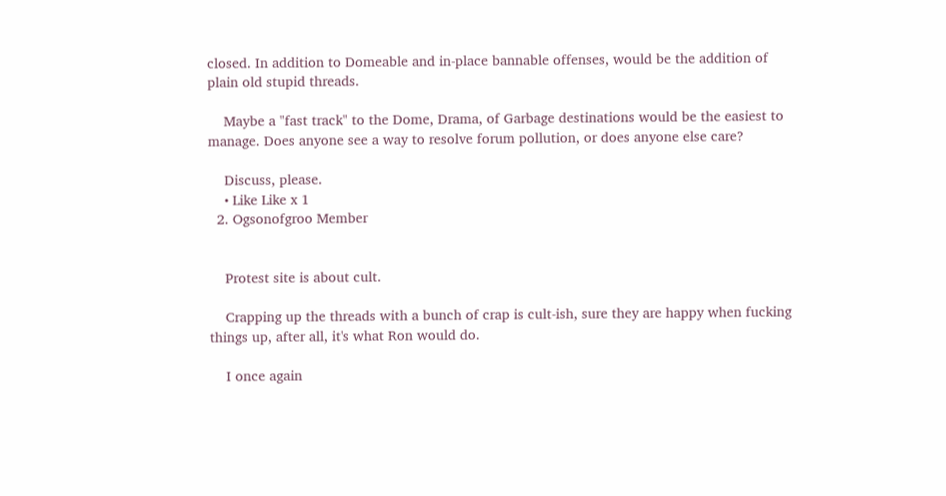closed. In addition to Domeable and in-place bannable offenses, would be the addition of plain old stupid threads.

    Maybe a "fast track" to the Dome, Drama, of Garbage destinations would be the easiest to manage. Does anyone see a way to resolve forum pollution, or does anyone else care?

    Discuss, please.
    • Like Like x 1
  2. Ogsonofgroo Member


    Protest site is about cult.

    Crapping up the threads with a bunch of crap is cult-ish, sure they are happy when fucking things up, after all, it's what Ron would do.

    I once again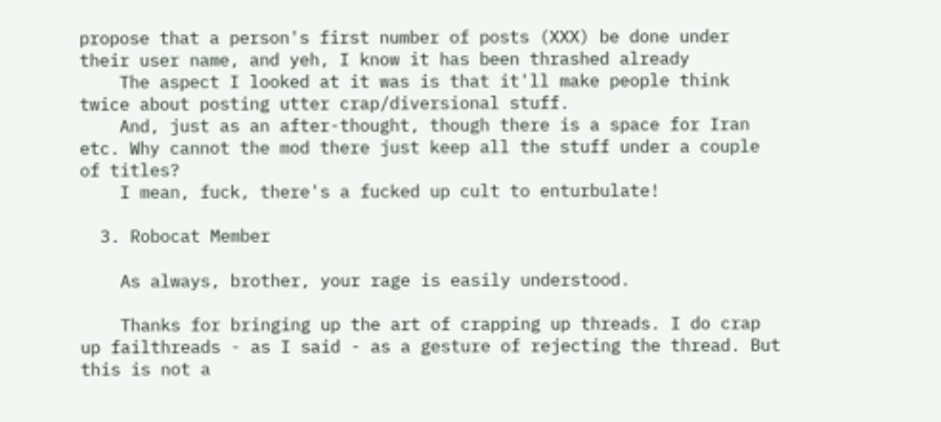propose that a person's first number of posts (XXX) be done under their user name, and yeh, I know it has been thrashed already
    The aspect I looked at it was is that it'll make people think twice about posting utter crap/diversional stuff.
    And, just as an after-thought, though there is a space for Iran etc. Why cannot the mod there just keep all the stuff under a couple of titles?
    I mean, fuck, there's a fucked up cult to enturbulate!

  3. Robocat Member

    As always, brother, your rage is easily understood.

    Thanks for bringing up the art of crapping up threads. I do crap up failthreads - as I said - as a gesture of rejecting the thread. But this is not a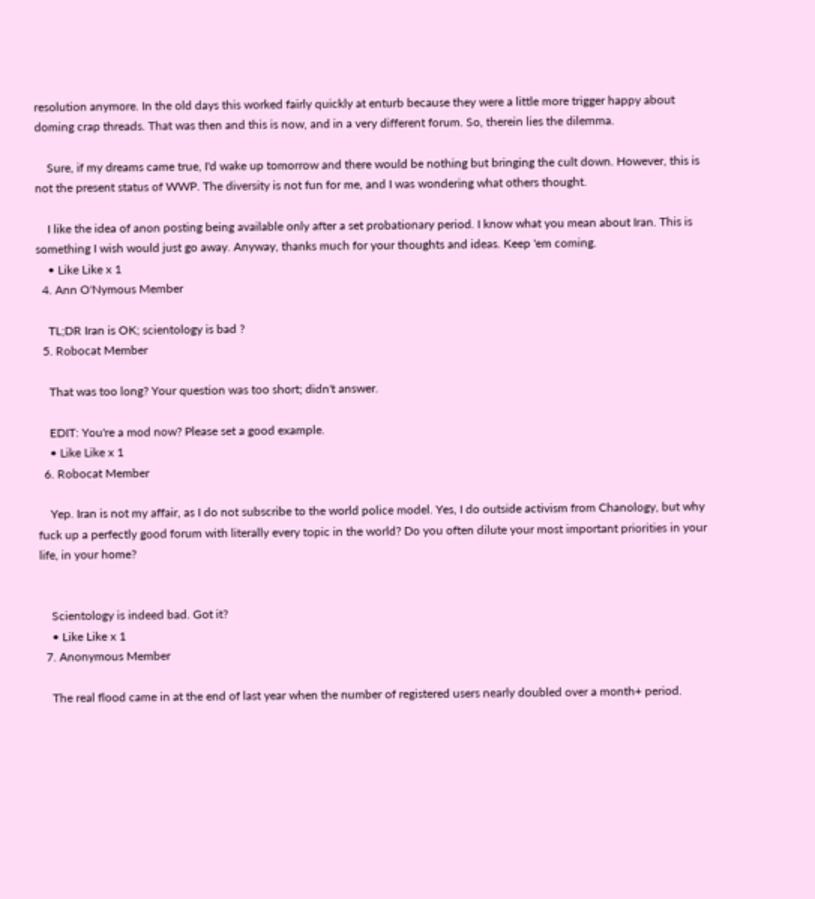resolution anymore. In the old days this worked fairly quickly at enturb because they were a little more trigger happy about doming crap threads. That was then and this is now, and in a very different forum. So, therein lies the dilemma.

    Sure, if my dreams came true, I'd wake up tomorrow and there would be nothing but bringing the cult down. However, this is not the present status of WWP. The diversity is not fun for me, and I was wondering what others thought.

    I like the idea of anon posting being available only after a set probationary period. I know what you mean about Iran. This is something I wish would just go away. Anyway, thanks much for your thoughts and ideas. Keep 'em coming.
    • Like Like x 1
  4. Ann O'Nymous Member

    TL;DR Iran is OK; scientology is bad ?
  5. Robocat Member

    That was too long? Your question was too short; didn't answer.

    EDIT: You're a mod now? Please set a good example.
    • Like Like x 1
  6. Robocat Member

    Yep. Iran is not my affair, as I do not subscribe to the world police model. Yes, I do outside activism from Chanology, but why fuck up a perfectly good forum with literally every topic in the world? Do you often dilute your most important priorities in your life, in your home?


    Scientology is indeed bad. Got it?
    • Like Like x 1
  7. Anonymous Member

    The real flood came in at the end of last year when the number of registered users nearly doubled over a month+ period.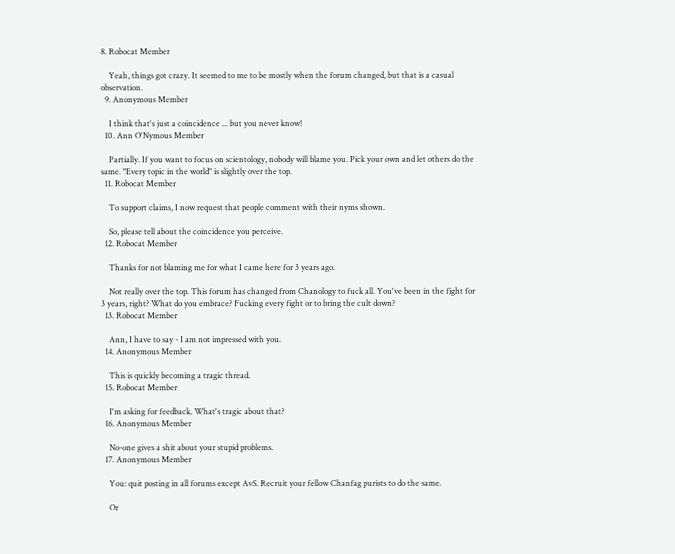8. Robocat Member

    Yeah, things got crazy. It seemed to me to be mostly when the forum changed, but that is a casual observation.
  9. Anonymous Member

    I think that's just a coincidence ... but you never know!
  10. Ann O'Nymous Member

    Partially. If you want to focus on scientology, nobody will blame you. Pick your own and let others do the same. "Every topic in the world" is slightly over the top.
  11. Robocat Member

    To support claims, I now request that people comment with their nyms shown.

    So, please tell about the coincidence you perceive.
  12. Robocat Member

    Thanks for not blaming me for what I came here for 3 years ago.

    Not really over the top. This forum has changed from Chanology to fuck all. You've been in the fight for 3 years, right? What do you embrace? Fucking every fight or to bring the cult down?
  13. Robocat Member

    Ann, I have to say - I am not impressed with you.
  14. Anonymous Member

    This is quickly becoming a tragic thread.
  15. Robocat Member

    I'm asking for feedback. What's tragic about that?
  16. Anonymous Member

    No-one gives a shit about your stupid problems.
  17. Anonymous Member

    You: quit posting in all forums except AvS. Recruit your fellow Chanfag purists to do the same.

    Or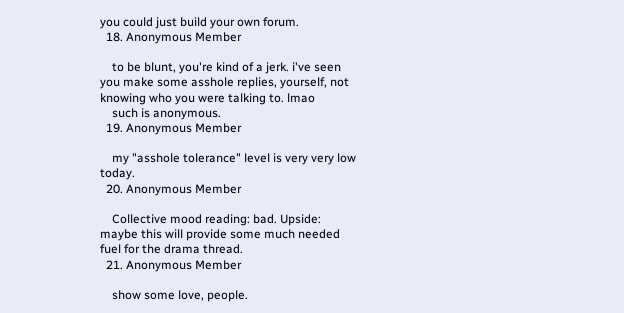you could just build your own forum.
  18. Anonymous Member

    to be blunt, you're kind of a jerk. i've seen you make some asshole replies, yourself, not knowing who you were talking to. lmao
    such is anonymous.
  19. Anonymous Member

    my "asshole tolerance" level is very very low today.
  20. Anonymous Member

    Collective mood reading: bad. Upside: maybe this will provide some much needed fuel for the drama thread.
  21. Anonymous Member

    show some love, people.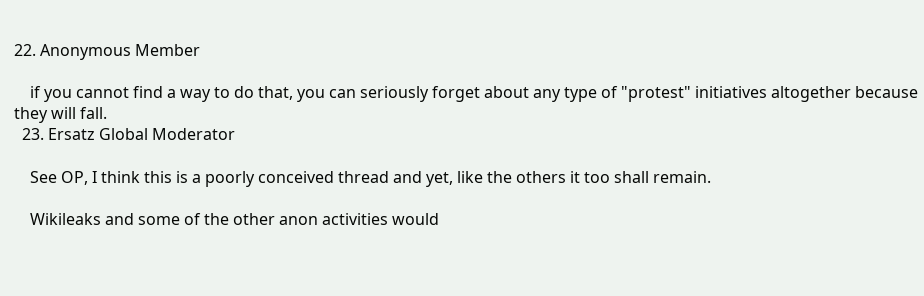22. Anonymous Member

    if you cannot find a way to do that, you can seriously forget about any type of "protest" initiatives altogether because they will fall.
  23. Ersatz Global Moderator

    See OP, I think this is a poorly conceived thread and yet, like the others it too shall remain.

    Wikileaks and some of the other anon activities would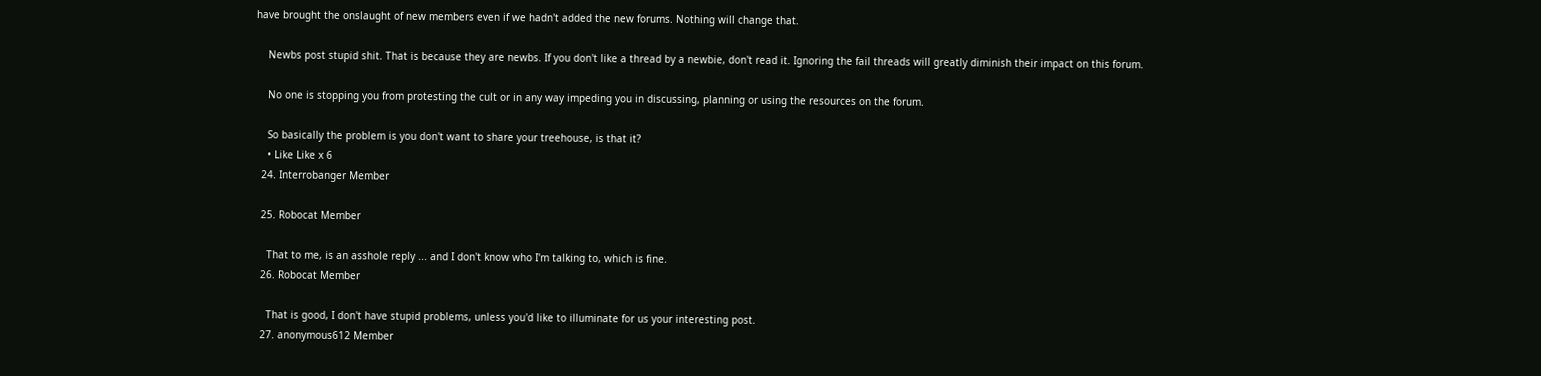have brought the onslaught of new members even if we hadn't added the new forums. Nothing will change that.

    Newbs post stupid shit. That is because they are newbs. If you don't like a thread by a newbie, don't read it. Ignoring the fail threads will greatly diminish their impact on this forum.

    No one is stopping you from protesting the cult or in any way impeding you in discussing, planning or using the resources on the forum.

    So basically the problem is you don't want to share your treehouse, is that it?
    • Like Like x 6
  24. Interrobanger Member

  25. Robocat Member

    That to me, is an asshole reply ... and I don't know who I'm talking to, which is fine.
  26. Robocat Member

    That is good, I don't have stupid problems, unless you'd like to illuminate for us your interesting post.
  27. anonymous612 Member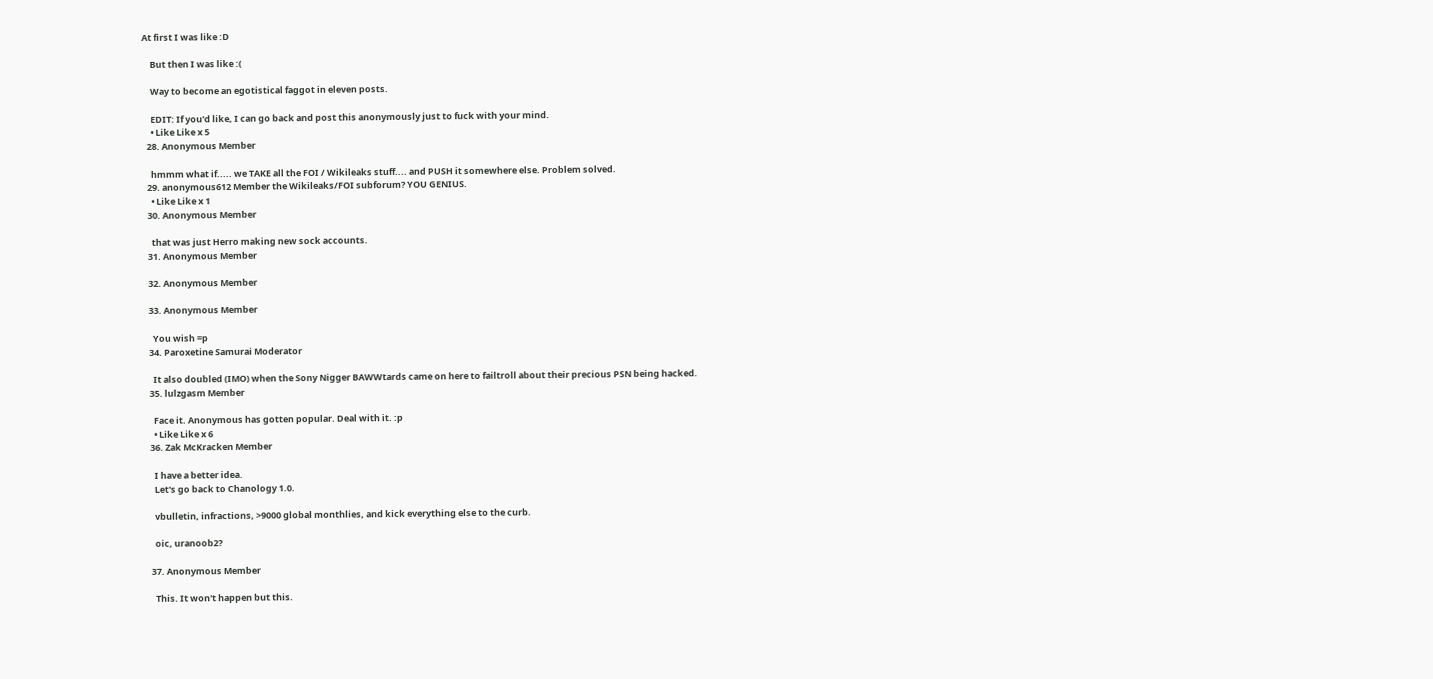At first I was like :D

    But then I was like :(

    Way to become an egotistical faggot in eleven posts.

    EDIT: If you'd like, I can go back and post this anonymously just to fuck with your mind.
    • Like Like x 5
  28. Anonymous Member

    hmmm what if..... we TAKE all the FOI / Wikileaks stuff.... and PUSH it somewhere else. Problem solved.
  29. anonymous612 Member the Wikileaks/FOI subforum? YOU GENIUS.
    • Like Like x 1
  30. Anonymous Member

    that was just Herro making new sock accounts.
  31. Anonymous Member

  32. Anonymous Member

  33. Anonymous Member

    You wish =p
  34. Paroxetine Samurai Moderator

    It also doubled (IMO) when the Sony Nigger BAWWtards came on here to failtroll about their precious PSN being hacked.
  35. lulzgasm Member

    Face it. Anonymous has gotten popular. Deal with it. :p
    • Like Like x 6
  36. Zak McKracken Member

    I have a better idea.
    Let's go back to Chanology 1.0.

    vbulletin, infractions, >9000 global monthlies, and kick everything else to the curb.

    oic, uranoob2?

  37. Anonymous Member

    This. It won't happen but this.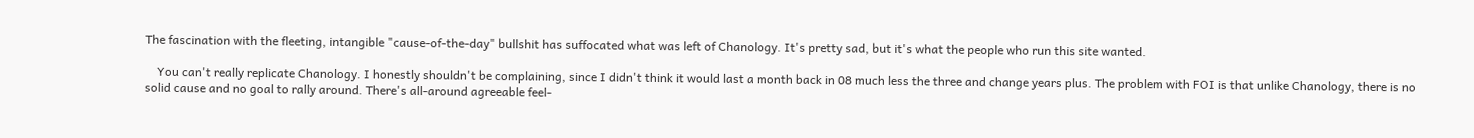The fascination with the fleeting, intangible "cause-of-the-day" bullshit has suffocated what was left of Chanology. It's pretty sad, but it's what the people who run this site wanted.

    You can't really replicate Chanology. I honestly shouldn't be complaining, since I didn't think it would last a month back in 08 much less the three and change years plus. The problem with FOI is that unlike Chanology, there is no solid cause and no goal to rally around. There's all-around agreeable feel-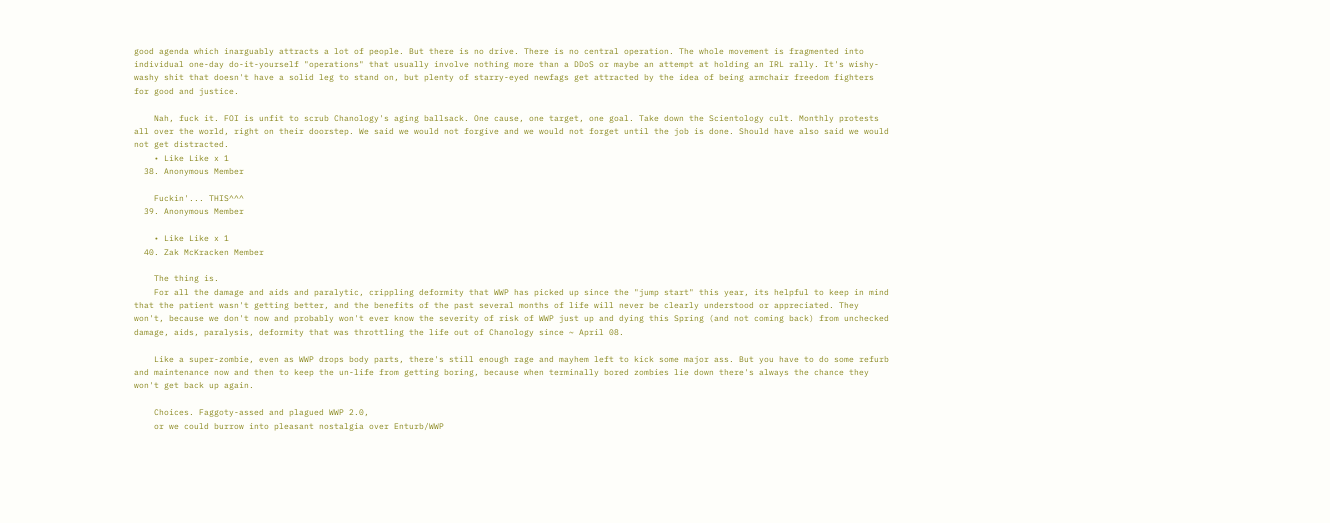good agenda which inarguably attracts a lot of people. But there is no drive. There is no central operation. The whole movement is fragmented into individual one-day do-it-yourself "operations" that usually involve nothing more than a DDoS or maybe an attempt at holding an IRL rally. It's wishy-washy shit that doesn't have a solid leg to stand on, but plenty of starry-eyed newfags get attracted by the idea of being armchair freedom fighters for good and justice.

    Nah, fuck it. FOI is unfit to scrub Chanology's aging ballsack. One cause, one target, one goal. Take down the Scientology cult. Monthly protests all over the world, right on their doorstep. We said we would not forgive and we would not forget until the job is done. Should have also said we would not get distracted.
    • Like Like x 1
  38. Anonymous Member

    Fuckin'... THIS^^^
  39. Anonymous Member

    • Like Like x 1
  40. Zak McKracken Member

    The thing is.
    For all the damage and aids and paralytic, crippling deformity that WWP has picked up since the "jump start" this year, its helpful to keep in mind that the patient wasn't getting better, and the benefits of the past several months of life will never be clearly understood or appreciated. They won't, because we don't now and probably won't ever know the severity of risk of WWP just up and dying this Spring (and not coming back) from unchecked damage, aids, paralysis, deformity that was throttling the life out of Chanology since ~ April 08.

    Like a super-zombie, even as WWP drops body parts, there's still enough rage and mayhem left to kick some major ass. But you have to do some refurb and maintenance now and then to keep the un-life from getting boring, because when terminally bored zombies lie down there's always the chance they won't get back up again.

    Choices. Faggoty-assed and plagued WWP 2.0,
    or we could burrow into pleasant nostalgia over Enturb/WWP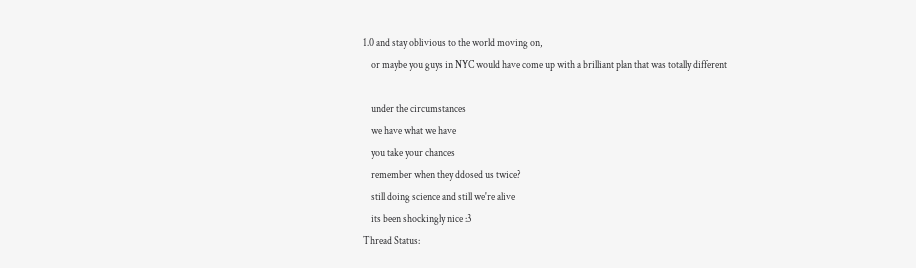1.0 and stay oblivious to the world moving on,
    or maybe you guys in NYC would have come up with a brilliant plan that was totally different

    under the circumstances
    we have what we have
    you take your chances
    remember when they ddosed us twice?
    still doing science and still we're alive
    its been shockingly nice :3
Thread Status: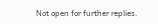Not open for further replies.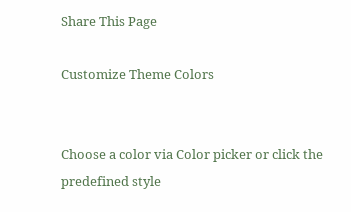Share This Page

Customize Theme Colors


Choose a color via Color picker or click the predefined style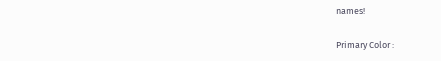names!

Primary Color :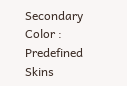Secondary Color :
Predefined Skins